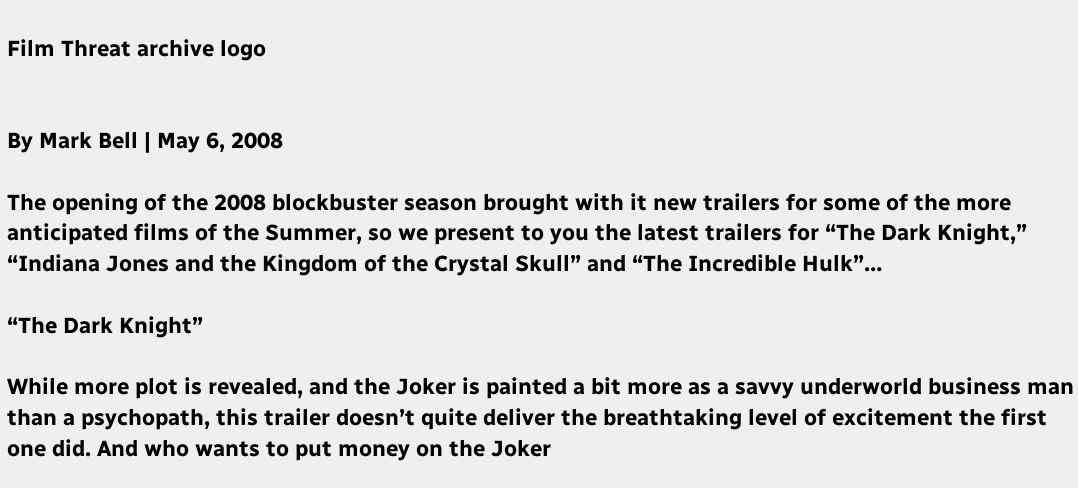Film Threat archive logo


By Mark Bell | May 6, 2008

The opening of the 2008 blockbuster season brought with it new trailers for some of the more anticipated films of the Summer, so we present to you the latest trailers for “The Dark Knight,” “Indiana Jones and the Kingdom of the Crystal Skull” and “The Incredible Hulk”…

“The Dark Knight”

While more plot is revealed, and the Joker is painted a bit more as a savvy underworld business man than a psychopath, this trailer doesn’t quite deliver the breathtaking level of excitement the first one did. And who wants to put money on the Joker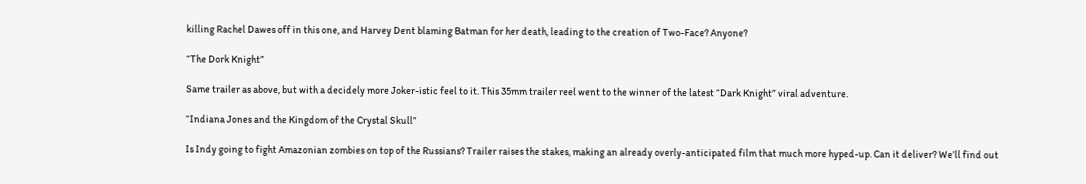killing Rachel Dawes off in this one, and Harvey Dent blaming Batman for her death, leading to the creation of Two-Face? Anyone?

“The Dork Knight”

Same trailer as above, but with a decidely more Joker-istic feel to it. This 35mm trailer reel went to the winner of the latest “Dark Knight” viral adventure.

“Indiana Jones and the Kingdom of the Crystal Skull”

Is Indy going to fight Amazonian zombies on top of the Russians? Trailer raises the stakes, making an already overly-anticipated film that much more hyped-up. Can it deliver? We’ll find out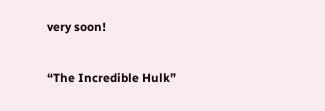very soon!

“The Incredible Hulk”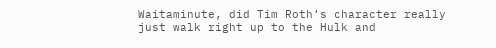Waitaminute, did Tim Roth’s character really just walk right up to the Hulk and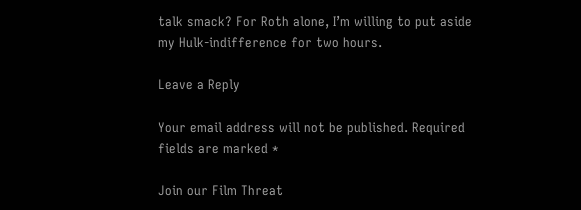talk smack? For Roth alone, I’m willing to put aside my Hulk-indifference for two hours.

Leave a Reply

Your email address will not be published. Required fields are marked *

Join our Film Threat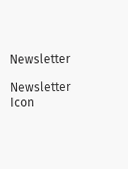Newsletter

Newsletter Icon